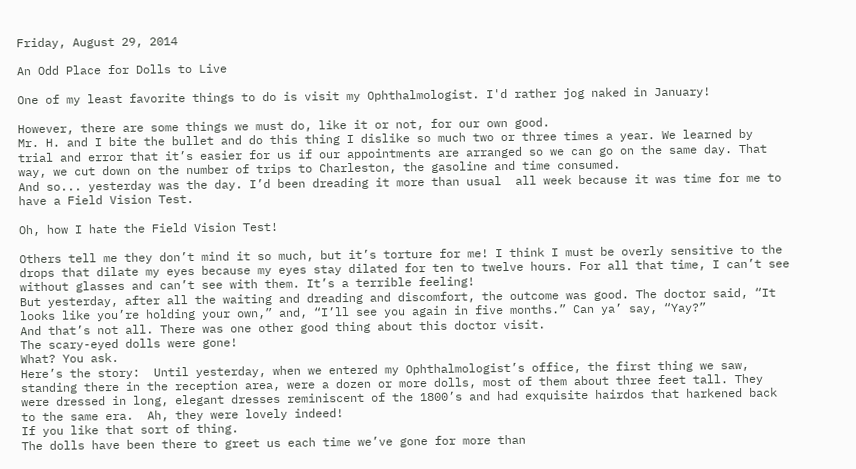Friday, August 29, 2014

An Odd Place for Dolls to Live

One of my least favorite things to do is visit my Ophthalmologist. I'd rather jog naked in January!

However, there are some things we must do, like it or not, for our own good.
Mr. H. and I bite the bullet and do this thing I dislike so much two or three times a year. We learned by trial and error that it’s easier for us if our appointments are arranged so we can go on the same day. That way, we cut down on the number of trips to Charleston, the gasoline and time consumed.
And so... yesterday was the day. I’d been dreading it more than usual  all week because it was time for me to have a Field Vision Test.

Oh, how I hate the Field Vision Test!

Others tell me they don’t mind it so much, but it’s torture for me! I think I must be overly sensitive to the drops that dilate my eyes because my eyes stay dilated for ten to twelve hours. For all that time, I can’t see without glasses and can’t see with them. It’s a terrible feeling!
But yesterday, after all the waiting and dreading and discomfort, the outcome was good. The doctor said, “It looks like you’re holding your own,” and, “I’ll see you again in five months.” Can ya’ say, “Yay?”
And that’s not all. There was one other good thing about this doctor visit.
The scary-eyed dolls were gone!
What? You ask.
Here’s the story:  Until yesterday, when we entered my Ophthalmologist’s office, the first thing we saw, standing there in the reception area, were a dozen or more dolls, most of them about three feet tall. They were dressed in long, elegant dresses reminiscent of the 1800’s and had exquisite hairdos that harkened back to the same era.  Ah, they were lovely indeed!
If you like that sort of thing.
The dolls have been there to greet us each time we’ve gone for more than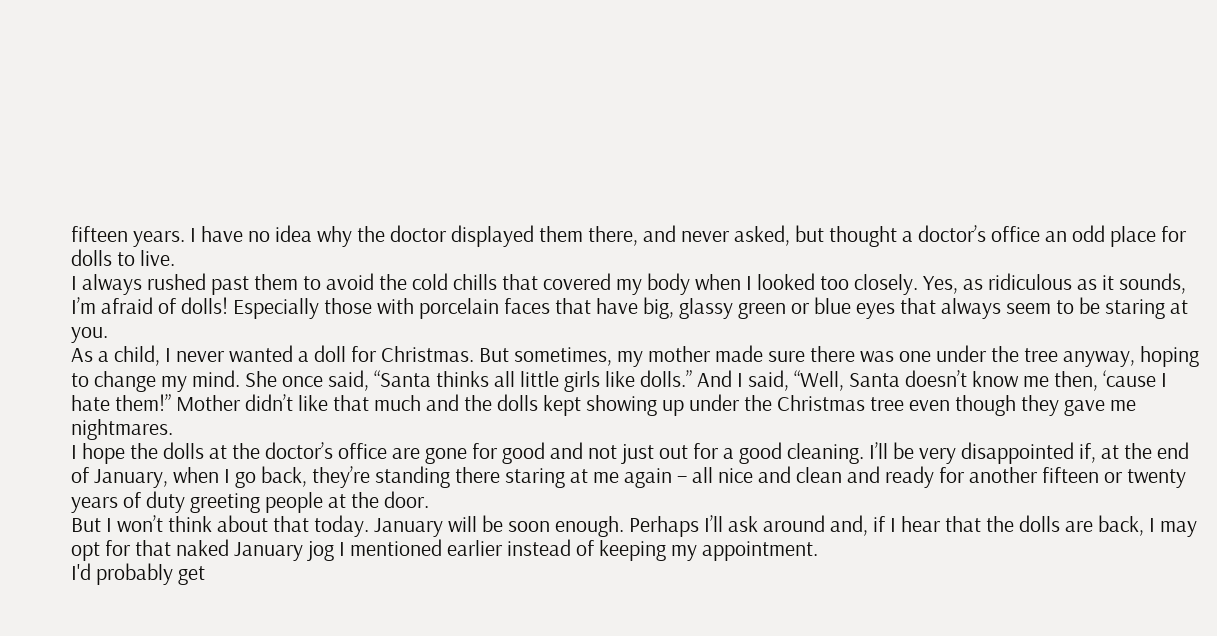fifteen years. I have no idea why the doctor displayed them there, and never asked, but thought a doctor’s office an odd place for dolls to live.
I always rushed past them to avoid the cold chills that covered my body when I looked too closely. Yes, as ridiculous as it sounds, I’m afraid of dolls! Especially those with porcelain faces that have big, glassy green or blue eyes that always seem to be staring at you.
As a child, I never wanted a doll for Christmas. But sometimes, my mother made sure there was one under the tree anyway, hoping to change my mind. She once said, “Santa thinks all little girls like dolls.” And I said, “Well, Santa doesn’t know me then, ‘cause I hate them!” Mother didn’t like that much and the dolls kept showing up under the Christmas tree even though they gave me nightmares.
I hope the dolls at the doctor’s office are gone for good and not just out for a good cleaning. I’ll be very disappointed if, at the end of January, when I go back, they’re standing there staring at me again – all nice and clean and ready for another fifteen or twenty years of duty greeting people at the door.
But I won’t think about that today. January will be soon enough. Perhaps I’ll ask around and, if I hear that the dolls are back, I may opt for that naked January jog I mentioned earlier instead of keeping my appointment.
I'd probably get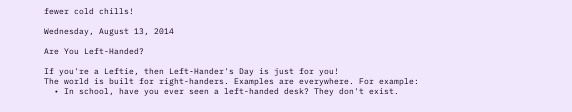fewer cold chills!

Wednesday, August 13, 2014

Are You Left-Handed?

If you're a Leftie, then Left-Hander's Day is just for you!
The world is built for right-handers. Examples are everywhere. For example:
  • In school, have you ever seen a left-handed desk? They don't exist.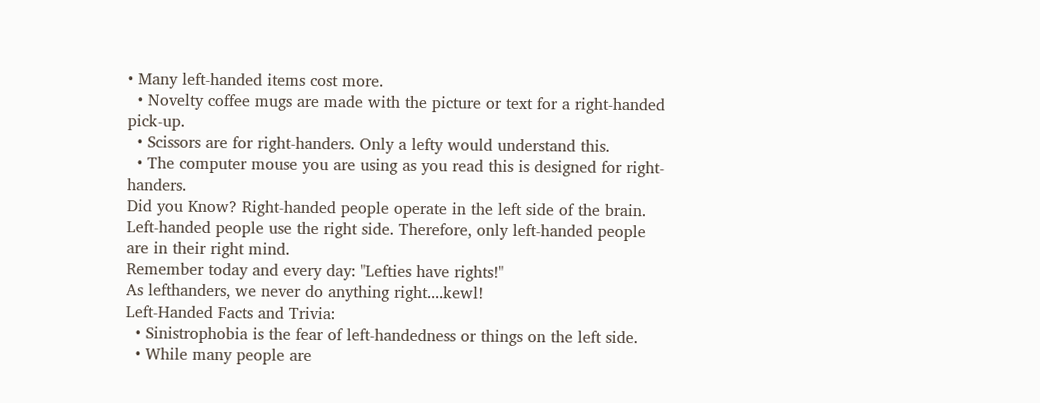• Many left-handed items cost more.
  • Novelty coffee mugs are made with the picture or text for a right-handed pick-up.
  • Scissors are for right-handers. Only a lefty would understand this.
  • The computer mouse you are using as you read this is designed for right-handers.
Did you Know? Right-handed people operate in the left side of the brain. Left-handed people use the right side. Therefore, only left-handed people are in their right mind.
Remember today and every day: "Lefties have rights!"
As lefthanders, we never do anything right....kewl!
Left-Handed Facts and Trivia:
  • Sinistrophobia is the fear of left-handedness or things on the left side.
  • While many people are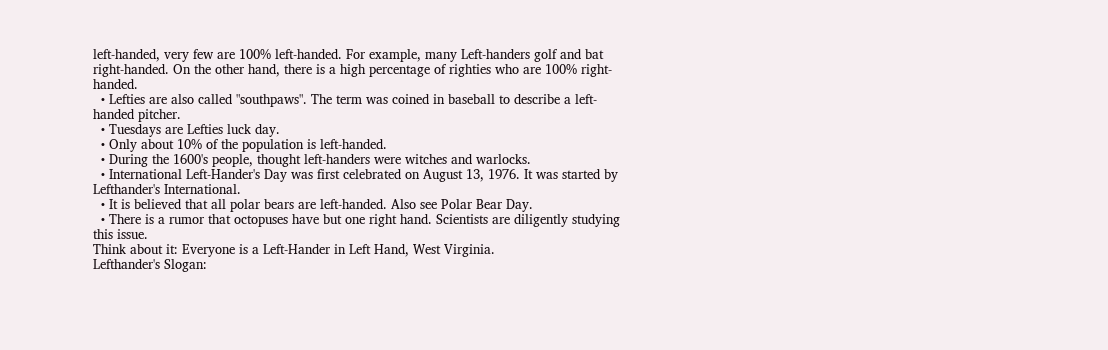left-handed, very few are 100% left-handed. For example, many Left-handers golf and bat right-handed. On the other hand, there is a high percentage of righties who are 100% right-handed.
  • Lefties are also called "southpaws". The term was coined in baseball to describe a left-handed pitcher.
  • Tuesdays are Lefties luck day.
  • Only about 10% of the population is left-handed.
  • During the 1600's people, thought left-handers were witches and warlocks.
  • International Left-Hander's Day was first celebrated on August 13, 1976. It was started by Lefthander's International.
  • It is believed that all polar bears are left-handed. Also see Polar Bear Day.
  • There is a rumor that octopuses have but one right hand. Scientists are diligently studying this issue.
Think about it: Everyone is a Left-Hander in Left Hand, West Virginia.
Lefthander's Slogan: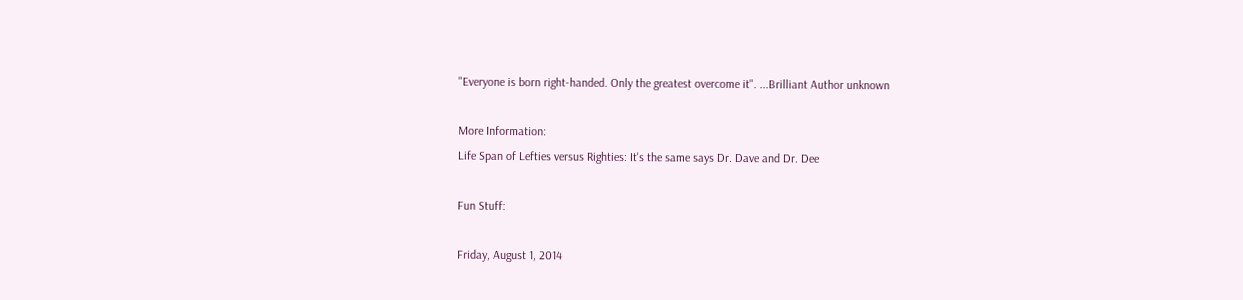"Everyone is born right-handed. Only the greatest overcome it". ...Brilliant Author unknown

More Information:
Life Span of Lefties versus Righties: It's the same says Dr. Dave and Dr. Dee

Fun Stuff:

Friday, August 1, 2014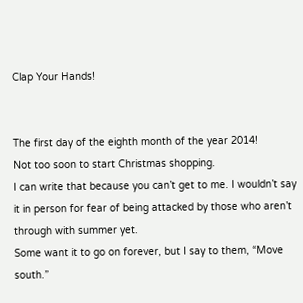Clap Your Hands!


The first day of the eighth month of the year 2014!
Not too soon to start Christmas shopping.
I can write that because you can’t get to me. I wouldn’t say it in person for fear of being attacked by those who aren’t through with summer yet.
Some want it to go on forever, but I say to them, “Move south.”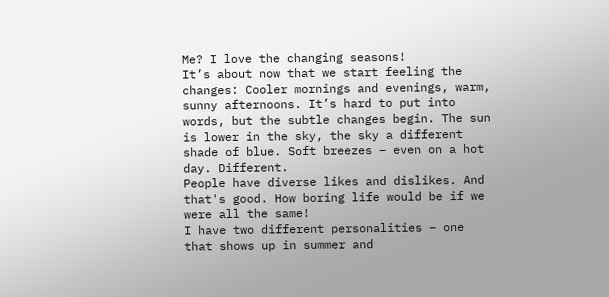Me? I love the changing seasons!
It’s about now that we start feeling the changes: Cooler mornings and evenings, warm, sunny afternoons. It’s hard to put into words, but the subtle changes begin. The sun is lower in the sky, the sky a different shade of blue. Soft breezes – even on a hot day. Different.
People have diverse likes and dislikes. And that's good. How boring life would be if we were all the same!
I have two different personalities – one that shows up in summer and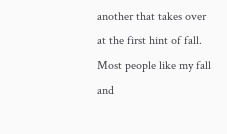another that takes over at the first hint of fall. Most people like my fall and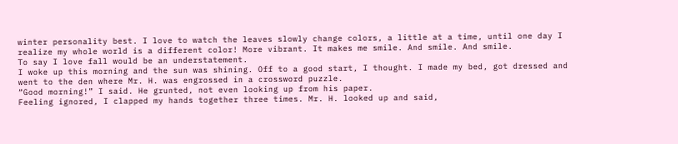winter personality best. I love to watch the leaves slowly change colors, a little at a time, until one day I realize my whole world is a different color! More vibrant. It makes me smile. And smile. And smile.
To say I love fall would be an understatement.
I woke up this morning and the sun was shining. Off to a good start, I thought. I made my bed, got dressed and went to the den where Mr. H. was engrossed in a crossword puzzle.
“Good morning!” I said. He grunted, not even looking up from his paper.
Feeling ignored, I clapped my hands together three times. Mr. H. looked up and said,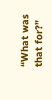“What was that for?”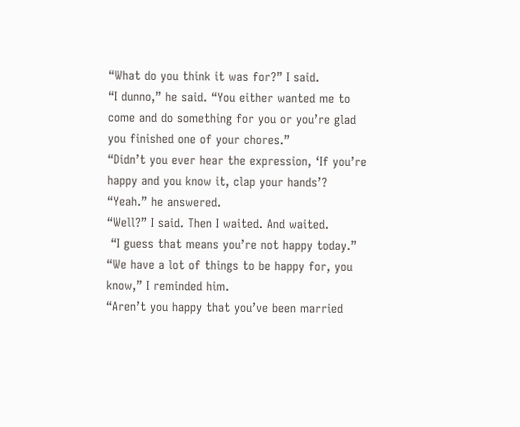“What do you think it was for?” I said.
“I dunno,” he said. “You either wanted me to come and do something for you or you’re glad you finished one of your chores.”
“Didn’t you ever hear the expression, ‘If you’re happy and you know it, clap your hands’?
“Yeah.” he answered.
“Well?” I said. Then I waited. And waited.
 “I guess that means you’re not happy today.”
“We have a lot of things to be happy for, you know,” I reminded him.
“Aren’t you happy that you’ve been married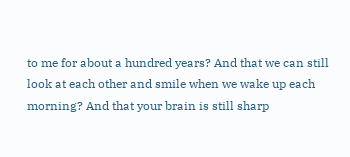to me for about a hundred years? And that we can still look at each other and smile when we wake up each morning? And that your brain is still sharp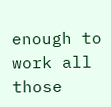enough to work all those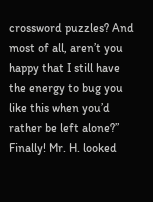crossword puzzles? And most of all, aren’t you happy that I still have the energy to bug you like this when you’d rather be left alone?”
Finally! Mr. H. looked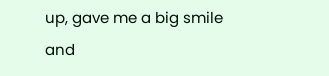up, gave me a big smile and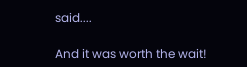said....

And it was worth the wait!